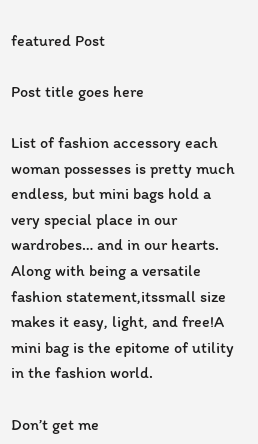featured Post

Post title goes here

List of fashion accessory each woman possesses is pretty much endless, but mini bags hold a very special place in our wardrobes… and in our hearts. Along with being a versatile fashion statement,itssmall size makes it easy, light, and free!A mini bag is the epitome of utility in the fashion world.

Don’t get me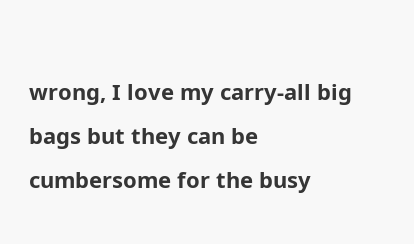wrong, I love my carry-all big bags but they can be cumbersome for the busy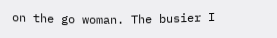on the go woman. The busier I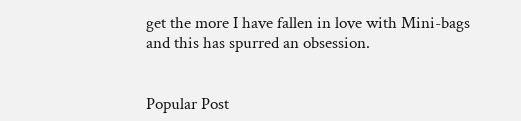get the more I have fallen in love with Mini-bags and this has spurred an obsession.


Popular Post